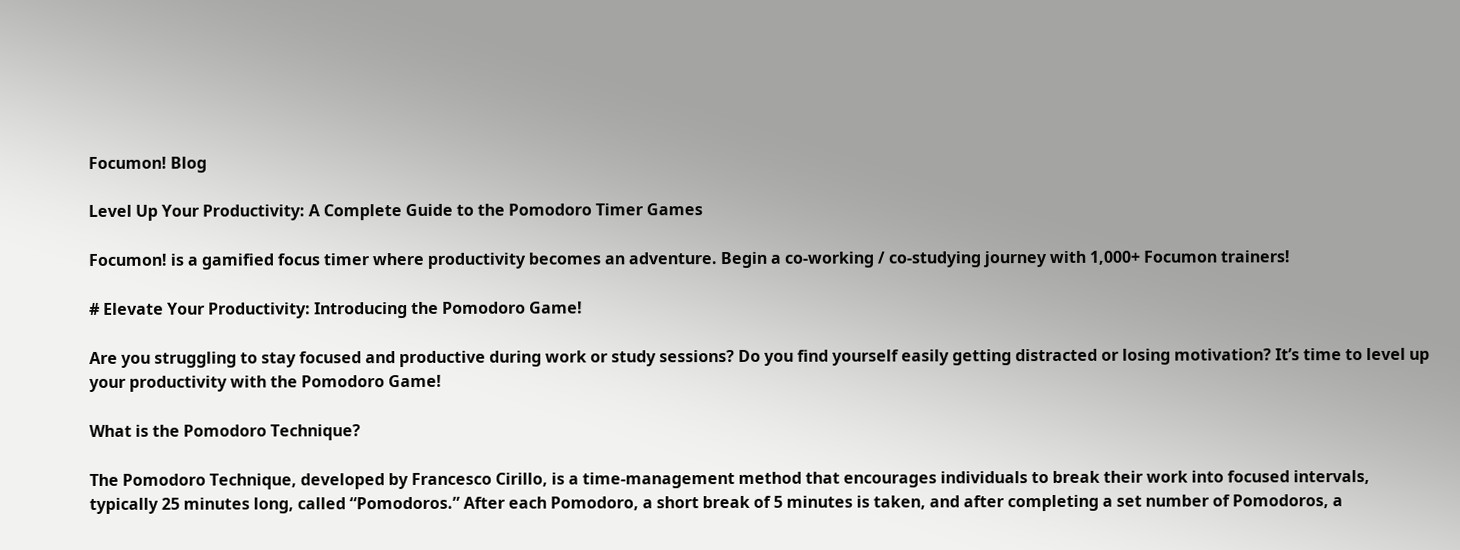Focumon! Blog

Level Up Your Productivity: A Complete Guide to the Pomodoro Timer Games

Focumon! is a gamified focus timer where productivity becomes an adventure. Begin a co-working / co-studying journey with 1,000+ Focumon trainers!

# Elevate Your Productivity: Introducing the Pomodoro Game!

Are you struggling to stay focused and productive during work or study sessions? Do you find yourself easily getting distracted or losing motivation? It’s time to level up your productivity with the Pomodoro Game!

What is the Pomodoro Technique?

The Pomodoro Technique, developed by Francesco Cirillo, is a time-management method that encourages individuals to break their work into focused intervals, typically 25 minutes long, called “Pomodoros.” After each Pomodoro, a short break of 5 minutes is taken, and after completing a set number of Pomodoros, a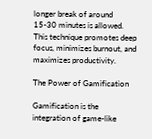longer break of around 15-30 minutes is allowed. This technique promotes deep focus, minimizes burnout, and maximizes productivity.

The Power of Gamification

Gamification is the integration of game-like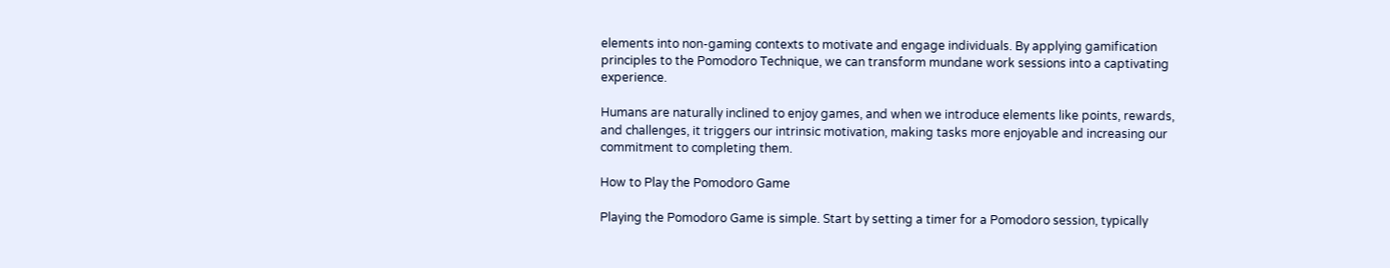elements into non-gaming contexts to motivate and engage individuals. By applying gamification principles to the Pomodoro Technique, we can transform mundane work sessions into a captivating experience.

Humans are naturally inclined to enjoy games, and when we introduce elements like points, rewards, and challenges, it triggers our intrinsic motivation, making tasks more enjoyable and increasing our commitment to completing them.

How to Play the Pomodoro Game

Playing the Pomodoro Game is simple. Start by setting a timer for a Pomodoro session, typically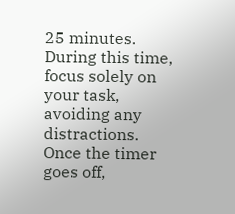25 minutes. During this time, focus solely on your task, avoiding any distractions. Once the timer goes off,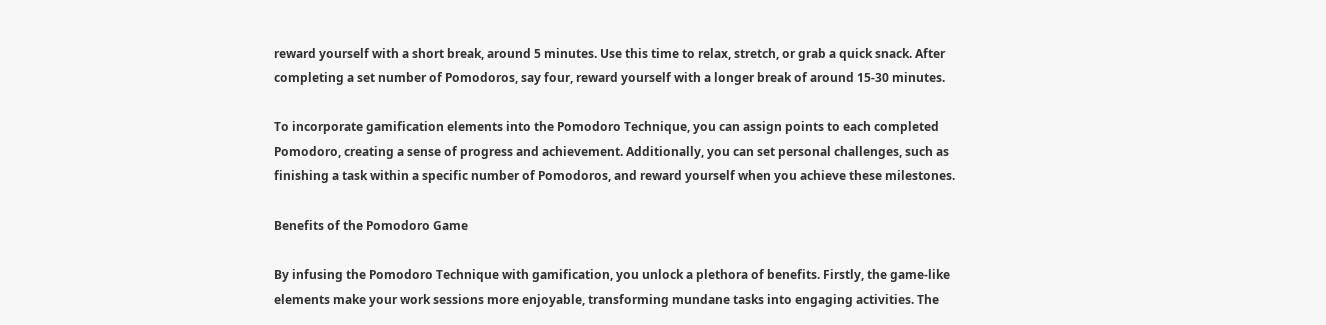reward yourself with a short break, around 5 minutes. Use this time to relax, stretch, or grab a quick snack. After completing a set number of Pomodoros, say four, reward yourself with a longer break of around 15-30 minutes.

To incorporate gamification elements into the Pomodoro Technique, you can assign points to each completed Pomodoro, creating a sense of progress and achievement. Additionally, you can set personal challenges, such as finishing a task within a specific number of Pomodoros, and reward yourself when you achieve these milestones.

Benefits of the Pomodoro Game

By infusing the Pomodoro Technique with gamification, you unlock a plethora of benefits. Firstly, the game-like elements make your work sessions more enjoyable, transforming mundane tasks into engaging activities. The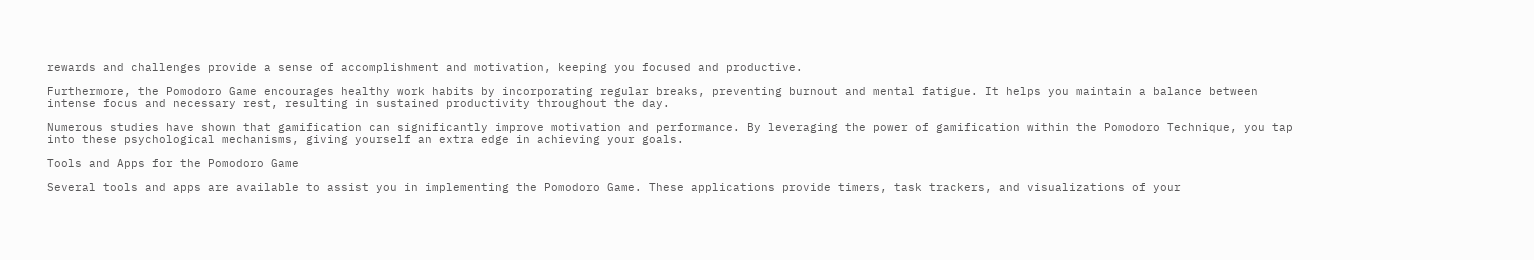rewards and challenges provide a sense of accomplishment and motivation, keeping you focused and productive.

Furthermore, the Pomodoro Game encourages healthy work habits by incorporating regular breaks, preventing burnout and mental fatigue. It helps you maintain a balance between intense focus and necessary rest, resulting in sustained productivity throughout the day.

Numerous studies have shown that gamification can significantly improve motivation and performance. By leveraging the power of gamification within the Pomodoro Technique, you tap into these psychological mechanisms, giving yourself an extra edge in achieving your goals.

Tools and Apps for the Pomodoro Game

Several tools and apps are available to assist you in implementing the Pomodoro Game. These applications provide timers, task trackers, and visualizations of your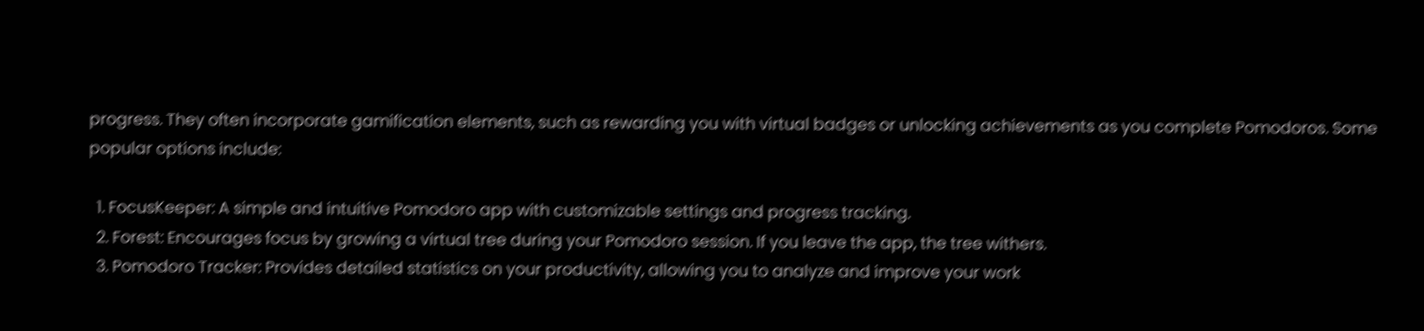progress. They often incorporate gamification elements, such as rewarding you with virtual badges or unlocking achievements as you complete Pomodoros. Some popular options include:

  1. FocusKeeper: A simple and intuitive Pomodoro app with customizable settings and progress tracking.
  2. Forest: Encourages focus by growing a virtual tree during your Pomodoro session. If you leave the app, the tree withers.
  3. Pomodoro Tracker: Provides detailed statistics on your productivity, allowing you to analyze and improve your work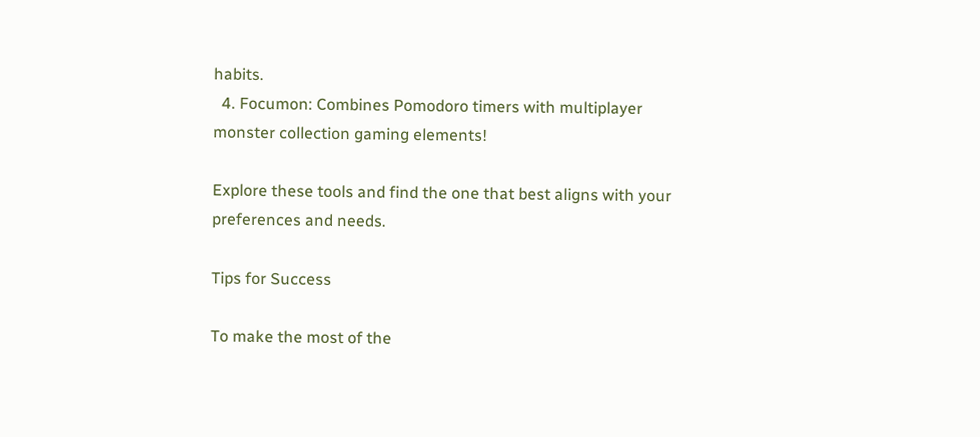habits.
  4. Focumon: Combines Pomodoro timers with multiplayer monster collection gaming elements!

Explore these tools and find the one that best aligns with your preferences and needs.

Tips for Success

To make the most of the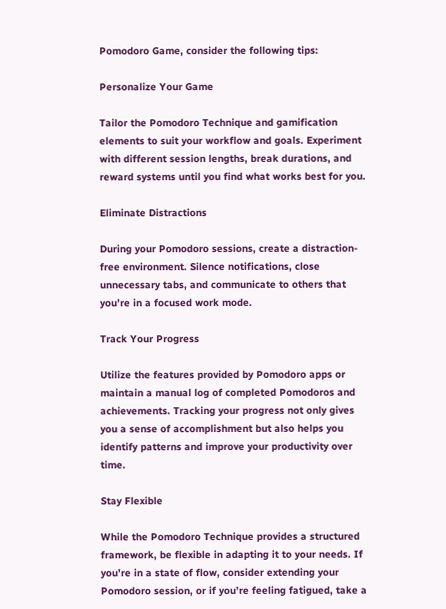Pomodoro Game, consider the following tips:

Personalize Your Game

Tailor the Pomodoro Technique and gamification elements to suit your workflow and goals. Experiment with different session lengths, break durations, and reward systems until you find what works best for you.

Eliminate Distractions

During your Pomodoro sessions, create a distraction-free environment. Silence notifications, close unnecessary tabs, and communicate to others that you’re in a focused work mode.

Track Your Progress

Utilize the features provided by Pomodoro apps or maintain a manual log of completed Pomodoros and achievements. Tracking your progress not only gives you a sense of accomplishment but also helps you identify patterns and improve your productivity over time.

Stay Flexible

While the Pomodoro Technique provides a structured framework, be flexible in adapting it to your needs. If you’re in a state of flow, consider extending your Pomodoro session, or if you’re feeling fatigued, take a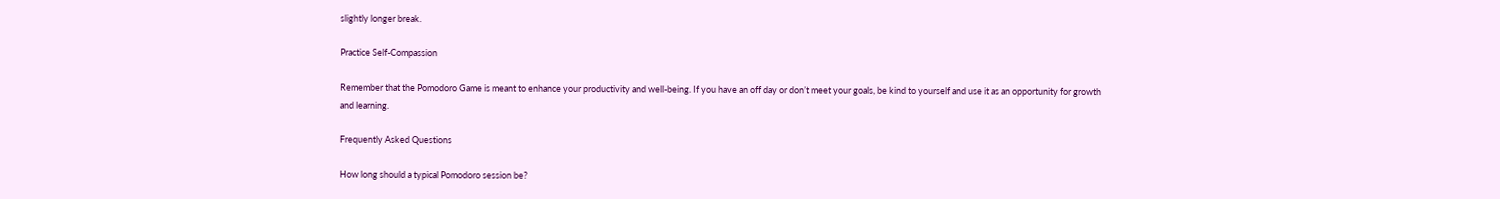slightly longer break.

Practice Self-Compassion

Remember that the Pomodoro Game is meant to enhance your productivity and well-being. If you have an off day or don’t meet your goals, be kind to yourself and use it as an opportunity for growth and learning.

Frequently Asked Questions

How long should a typical Pomodoro session be?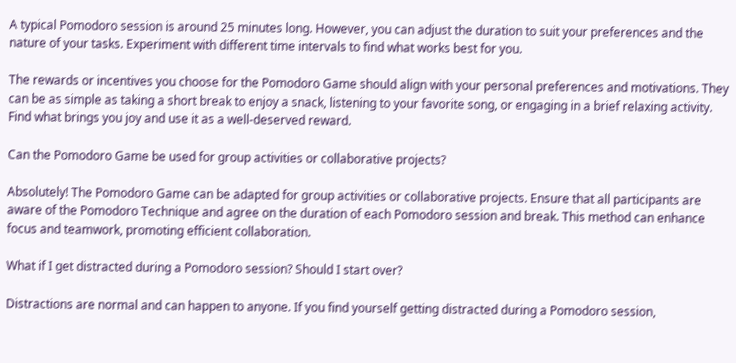A typical Pomodoro session is around 25 minutes long. However, you can adjust the duration to suit your preferences and the nature of your tasks. Experiment with different time intervals to find what works best for you.

The rewards or incentives you choose for the Pomodoro Game should align with your personal preferences and motivations. They can be as simple as taking a short break to enjoy a snack, listening to your favorite song, or engaging in a brief relaxing activity. Find what brings you joy and use it as a well-deserved reward.

Can the Pomodoro Game be used for group activities or collaborative projects?

Absolutely! The Pomodoro Game can be adapted for group activities or collaborative projects. Ensure that all participants are aware of the Pomodoro Technique and agree on the duration of each Pomodoro session and break. This method can enhance focus and teamwork, promoting efficient collaboration.

What if I get distracted during a Pomodoro session? Should I start over?

Distractions are normal and can happen to anyone. If you find yourself getting distracted during a Pomodoro session,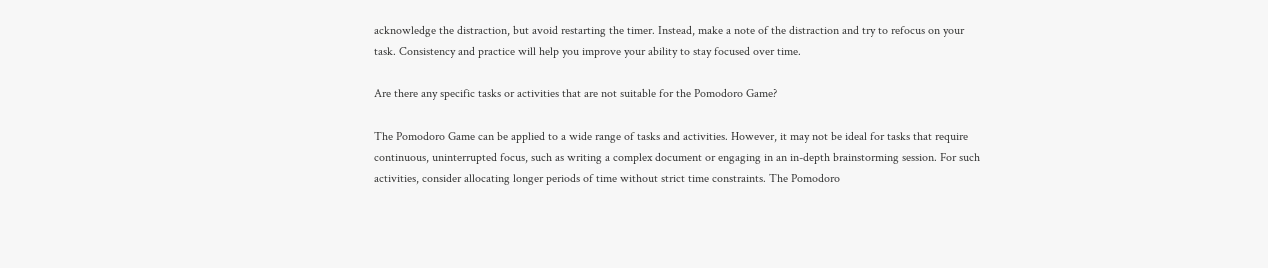acknowledge the distraction, but avoid restarting the timer. Instead, make a note of the distraction and try to refocus on your task. Consistency and practice will help you improve your ability to stay focused over time.

Are there any specific tasks or activities that are not suitable for the Pomodoro Game?

The Pomodoro Game can be applied to a wide range of tasks and activities. However, it may not be ideal for tasks that require continuous, uninterrupted focus, such as writing a complex document or engaging in an in-depth brainstorming session. For such activities, consider allocating longer periods of time without strict time constraints. The Pomodoro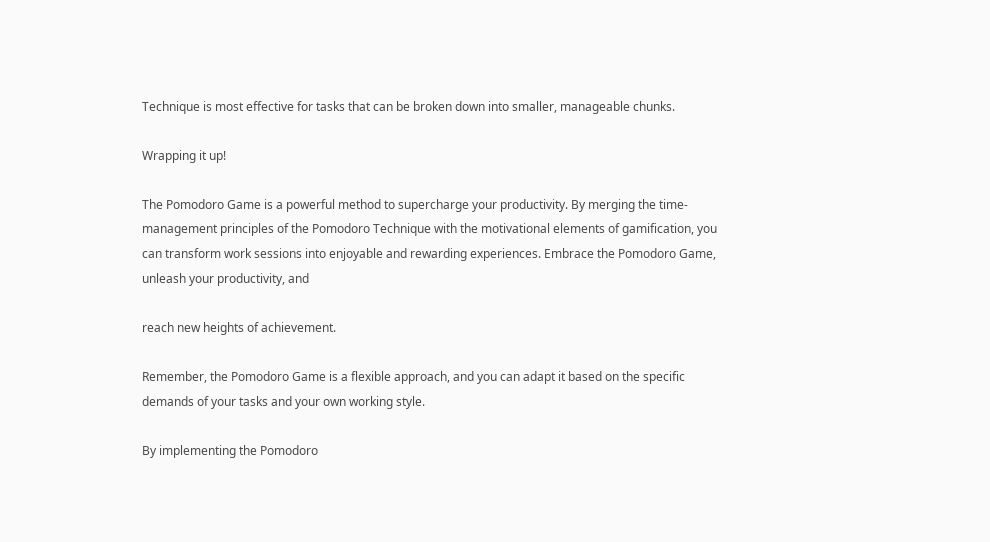Technique is most effective for tasks that can be broken down into smaller, manageable chunks.

Wrapping it up!

The Pomodoro Game is a powerful method to supercharge your productivity. By merging the time-management principles of the Pomodoro Technique with the motivational elements of gamification, you can transform work sessions into enjoyable and rewarding experiences. Embrace the Pomodoro Game, unleash your productivity, and

reach new heights of achievement.

Remember, the Pomodoro Game is a flexible approach, and you can adapt it based on the specific demands of your tasks and your own working style.

By implementing the Pomodoro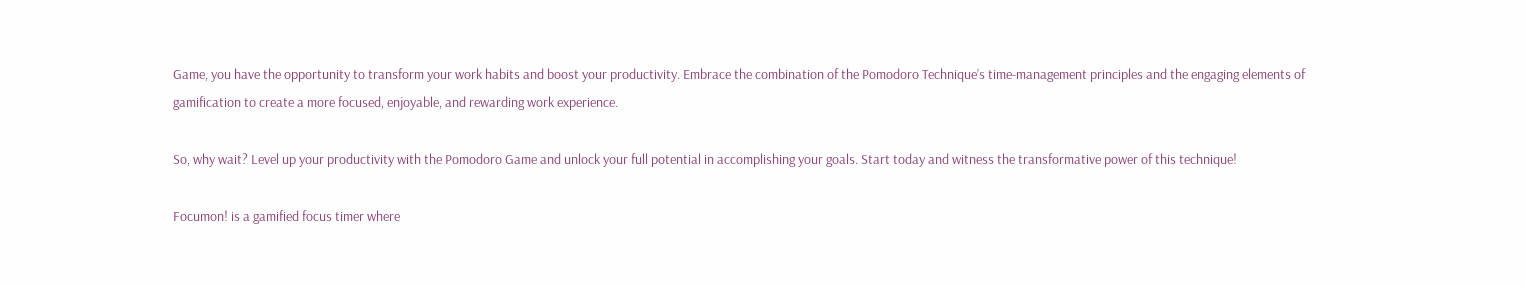Game, you have the opportunity to transform your work habits and boost your productivity. Embrace the combination of the Pomodoro Technique’s time-management principles and the engaging elements of gamification to create a more focused, enjoyable, and rewarding work experience.

So, why wait? Level up your productivity with the Pomodoro Game and unlock your full potential in accomplishing your goals. Start today and witness the transformative power of this technique!

Focumon! is a gamified focus timer where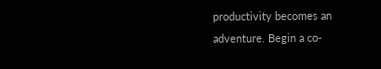productivity becomes an adventure. Begin a co-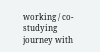working / co-studying journey with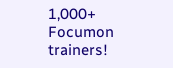1,000+ Focumon trainers!